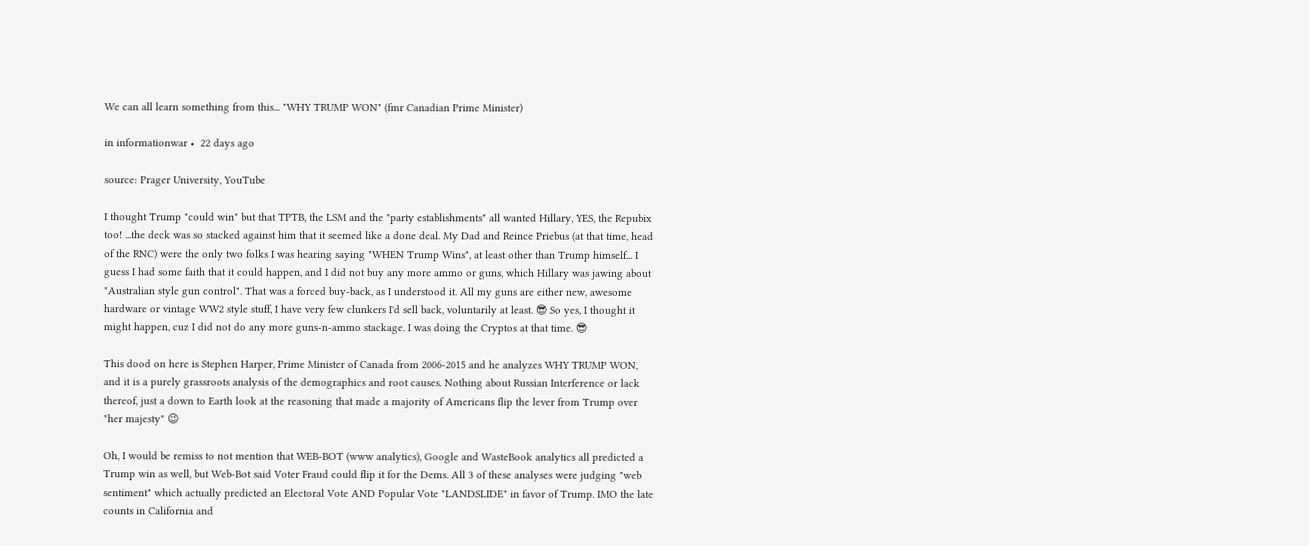We can all learn something from this... "WHY TRUMP WON" (fmr Canadian Prime Minister)

in informationwar •  22 days ago

source: Prager University, YouTube

I thought Trump "could win" but that TPTB, the LSM and the "party establishments" all wanted Hillary, YES, the Repubix too! ...the deck was so stacked against him that it seemed like a done deal. My Dad and Reince Priebus (at that time, head of the RNC) were the only two folks I was hearing saying "WHEN Trump Wins", at least other than Trump himself... I guess I had some faith that it could happen, and I did not buy any more ammo or guns, which Hillary was jawing about "Australian style gun control". That was a forced buy-back, as I understood it. All my guns are either new, awesome hardware or vintage WW2 style stuff, I have very few clunkers I'd sell back, voluntarily at least. 😎 So yes, I thought it might happen, cuz I did not do any more guns-n-ammo stackage. I was doing the Cryptos at that time. 😎

This dood on here is Stephen Harper, Prime Minister of Canada from 2006-2015 and he analyzes WHY TRUMP WON, and it is a purely grassroots analysis of the demographics and root causes. Nothing about Russian Interference or lack thereof, just a down to Earth look at the reasoning that made a majority of Americans flip the lever from Trump over "her majesty" 😉

Oh, I would be remiss to not mention that WEB-BOT (www analytics), Google and WasteBook analytics all predicted a Trump win as well, but Web-Bot said Voter Fraud could flip it for the Dems. All 3 of these analyses were judging "web sentiment" which actually predicted an Electoral Vote AND Popular Vote "LANDSLIDE" in favor of Trump. IMO the late counts in California and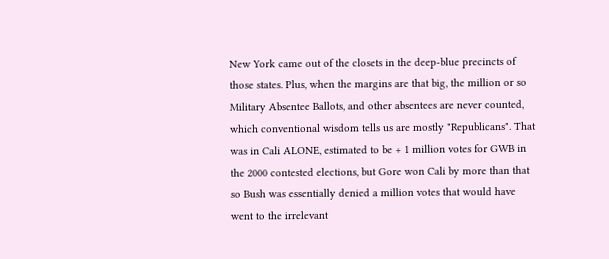New York came out of the closets in the deep-blue precincts of those states. Plus, when the margins are that big, the million or so Military Absentee Ballots, and other absentees are never counted, which conventional wisdom tells us are mostly "Republicans". That was in Cali ALONE, estimated to be + 1 million votes for GWB in the 2000 contested elections, but Gore won Cali by more than that so Bush was essentially denied a million votes that would have went to the irrelevant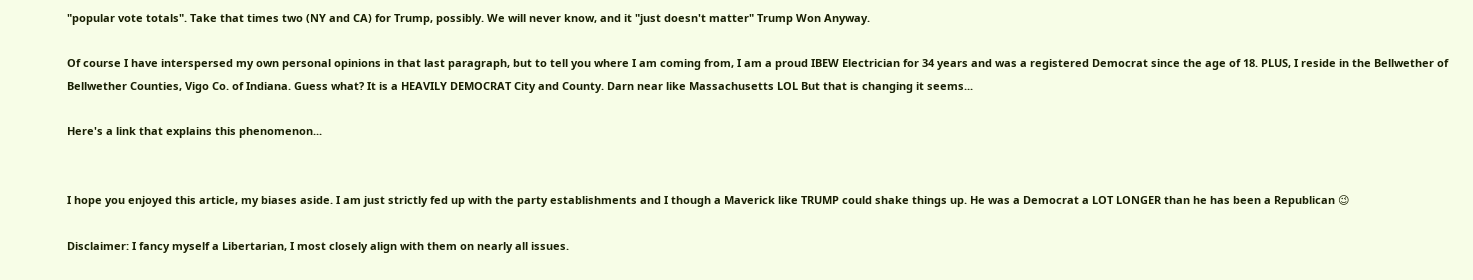"popular vote totals". Take that times two (NY and CA) for Trump, possibly. We will never know, and it "just doesn't matter" Trump Won Anyway.

Of course I have interspersed my own personal opinions in that last paragraph, but to tell you where I am coming from, I am a proud IBEW Electrician for 34 years and was a registered Democrat since the age of 18. PLUS, I reside in the Bellwether of Bellwether Counties, Vigo Co. of Indiana. Guess what? It is a HEAVILY DEMOCRAT City and County. Darn near like Massachusetts LOL But that is changing it seems...

Here's a link that explains this phenomenon...


I hope you enjoyed this article, my biases aside. I am just strictly fed up with the party establishments and I though a Maverick like TRUMP could shake things up. He was a Democrat a LOT LONGER than he has been a Republican 😉

Disclaimer: I fancy myself a Libertarian, I most closely align with them on nearly all issues.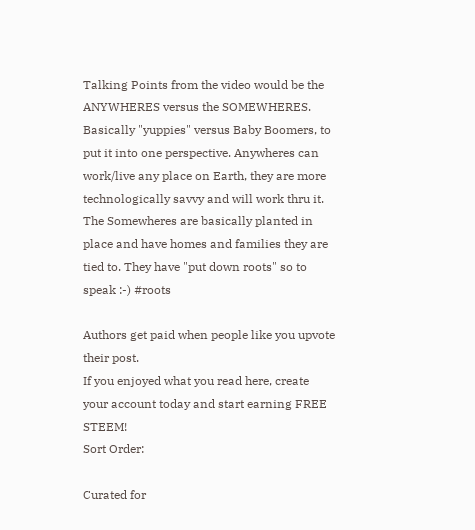Talking Points from the video would be the ANYWHERES versus the SOMEWHERES. Basically "yuppies" versus Baby Boomers, to put it into one perspective. Anywheres can work/live any place on Earth, they are more technologically savvy and will work thru it. The Somewheres are basically planted in place and have homes and families they are tied to. They have "put down roots" so to speak :-) #roots

Authors get paid when people like you upvote their post.
If you enjoyed what you read here, create your account today and start earning FREE STEEM!
Sort Order:

Curated for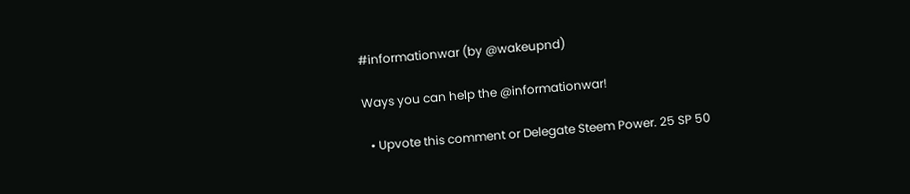#informationwar (by @wakeupnd)

Ways you can help the @informationwar!

  • Upvote this comment or Delegate Steem Power. 25 SP 50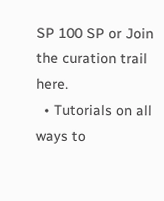SP 100 SP or Join the curation trail here.
  • Tutorials on all ways to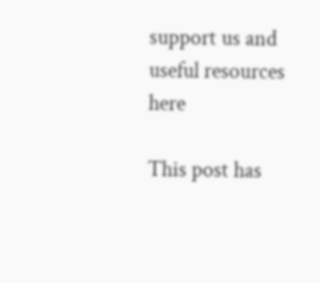support us and useful resources here

This post has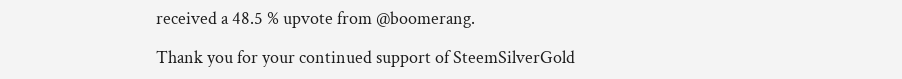received a 48.5 % upvote from @boomerang.

Thank you for your continued support of SteemSilverGold